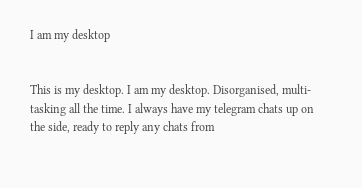I am my desktop


This is my desktop. I am my desktop. Disorganised, multi-tasking all the time. I always have my telegram chats up on the side, ready to reply any chats from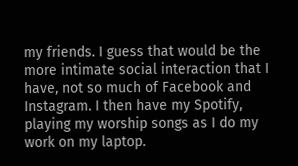my friends. I guess that would be the more intimate social interaction that I have, not so much of Facebook and Instagram. I then have my Spotify, playing my worship songs as I do my work on my laptop.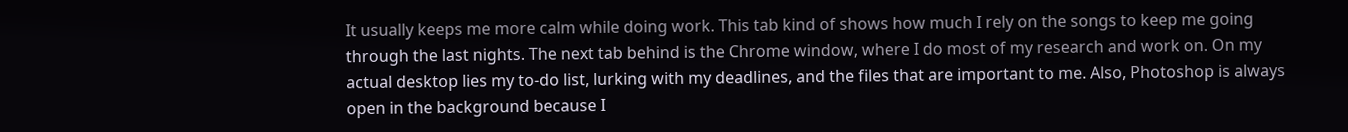It usually keeps me more calm while doing work. This tab kind of shows how much I rely on the songs to keep me going through the last nights. The next tab behind is the Chrome window, where I do most of my research and work on. On my actual desktop lies my to-do list, lurking with my deadlines, and the files that are important to me. Also, Photoshop is always open in the background because I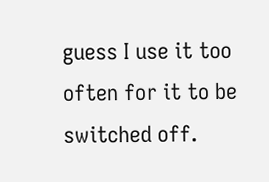guess I use it too often for it to be switched off.